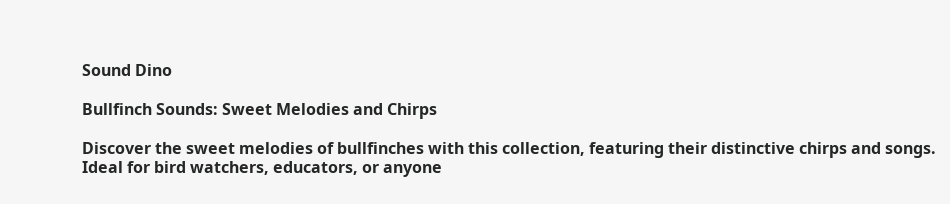Sound Dino

Bullfinch Sounds: Sweet Melodies and Chirps

Discover the sweet melodies of bullfinches with this collection, featuring their distinctive chirps and songs. Ideal for bird watchers, educators, or anyone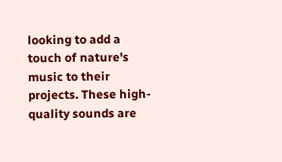looking to add a touch of nature's music to their projects. These high-quality sounds are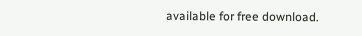available for free download.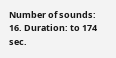Number of sounds: 16. Duration: to 174 sec.